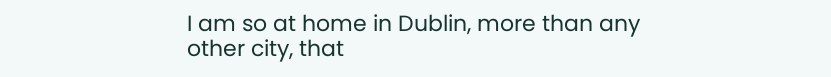I am so at home in Dublin, more than any other city, that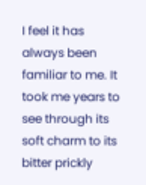I feel it has always been familiar to me. It took me years to see through its soft charm to its bitter prickly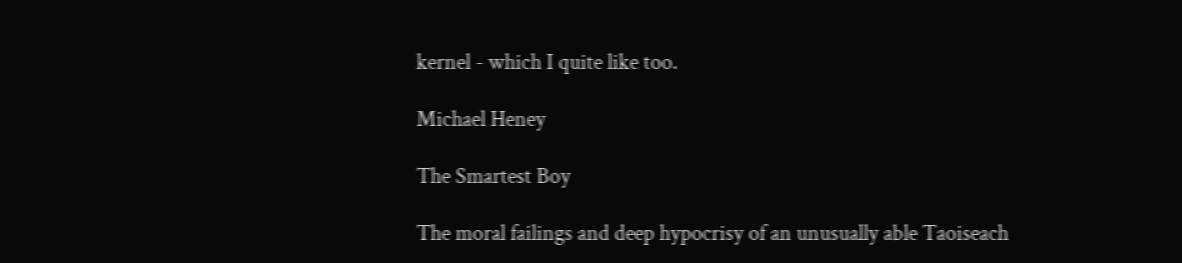kernel - which I quite like too.

Michael Heney

The Smartest Boy

The moral failings and deep hypocrisy of an unusually able Taoiseach